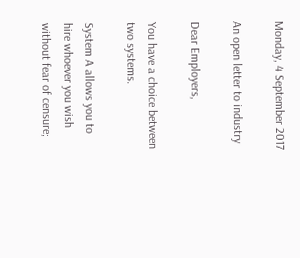Monday, 4 September 2017

An open letter to industry

Dear Employers,

You have a choice between two systems.

System A allows you to hire whoever you wish without fear of censure;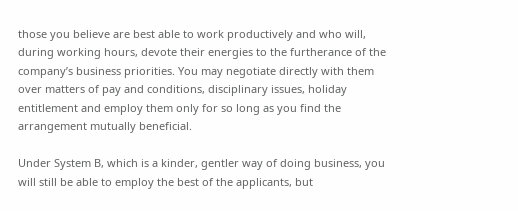those you believe are best able to work productively and who will, during working hours, devote their energies to the furtherance of the company’s business priorities. You may negotiate directly with them over matters of pay and conditions, disciplinary issues, holiday entitlement and employ them only for so long as you find the arrangement mutually beneficial.

Under System B, which is a kinder, gentler way of doing business, you will still be able to employ the best of the applicants, but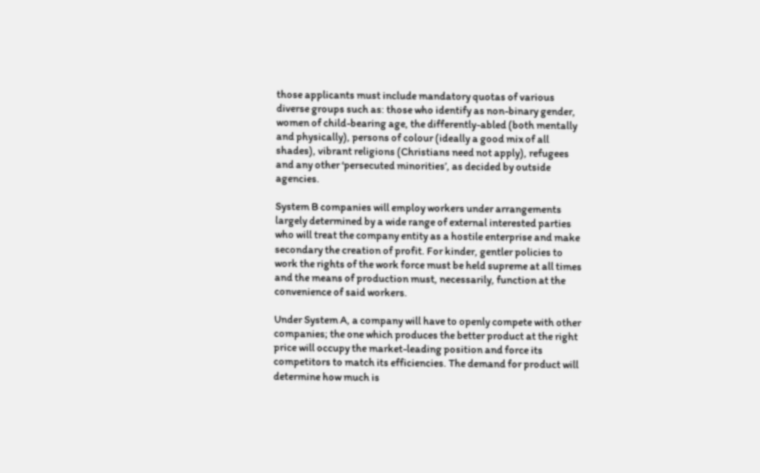those applicants must include mandatory quotas of various diverse groups such as: those who identify as non-binary gender, women of child-bearing age, the differently-abled (both mentally and physically), persons of colour (ideally a good mix of all shades), vibrant religions (Christians need not apply), refugees and any other ‘persecuted minorities’, as decided by outside agencies.

System B companies will employ workers under arrangements largely determined by a wide range of external interested parties who will treat the company entity as a hostile enterprise and make secondary the creation of profit. For kinder, gentler policies to work the rights of the work force must be held supreme at all times and the means of production must, necessarily, function at the convenience of said workers.

Under System A, a company will have to openly compete with other companies; the one which produces the better product at the right price will occupy the market-leading position and force its competitors to match its efficiencies. The demand for product will determine how much is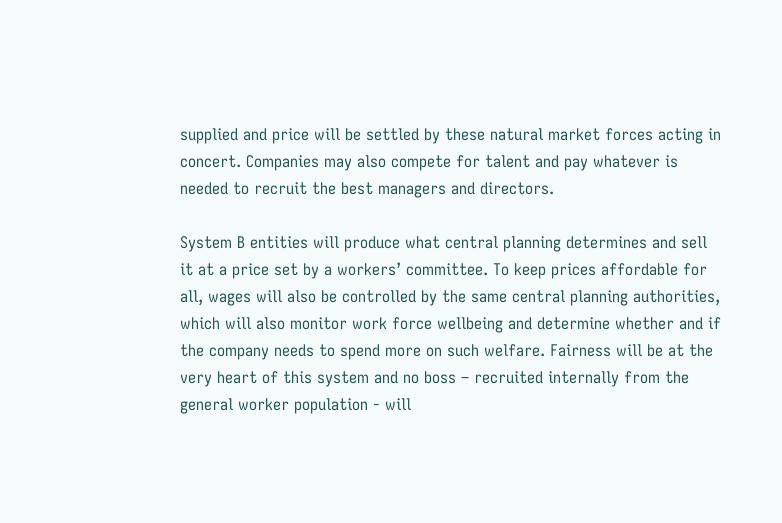supplied and price will be settled by these natural market forces acting in concert. Companies may also compete for talent and pay whatever is needed to recruit the best managers and directors.

System B entities will produce what central planning determines and sell it at a price set by a workers’ committee. To keep prices affordable for all, wages will also be controlled by the same central planning authorities, which will also monitor work force wellbeing and determine whether and if the company needs to spend more on such welfare. Fairness will be at the very heart of this system and no boss – recruited internally from the general worker population - will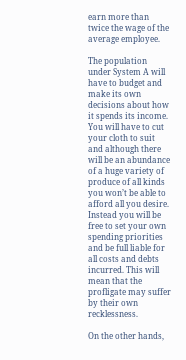earn more than twice the wage of the average employee.

The population under System A will have to budget and make its own decisions about how it spends its income. You will have to cut your cloth to suit and although there will be an abundance of a huge variety of produce of all kinds you won’t be able to afford all you desire. Instead you will be free to set your own spending priorities and be full liable for all costs and debts incurred. This will mean that the profligate may suffer by their own recklessness.

On the other hands,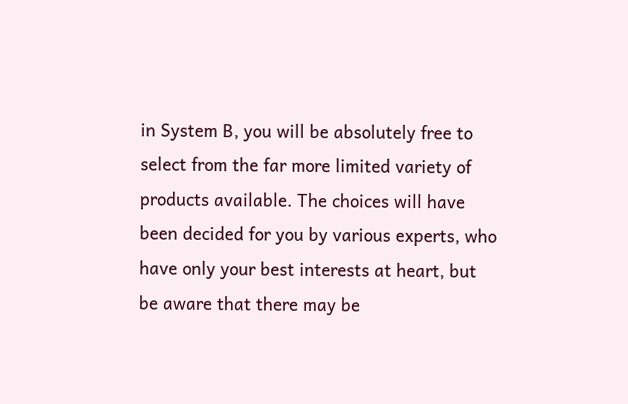in System B, you will be absolutely free to select from the far more limited variety of products available. The choices will have been decided for you by various experts, who have only your best interests at heart, but be aware that there may be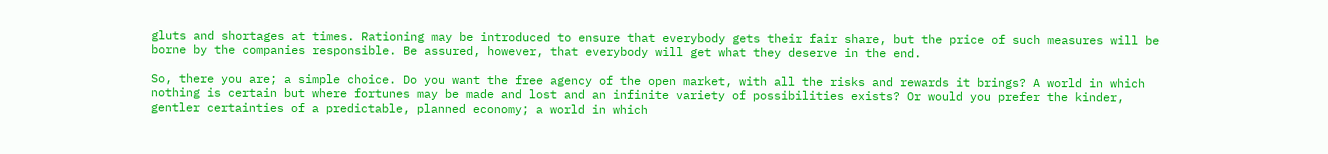gluts and shortages at times. Rationing may be introduced to ensure that everybody gets their fair share, but the price of such measures will be borne by the companies responsible. Be assured, however, that everybody will get what they deserve in the end.

So, there you are; a simple choice. Do you want the free agency of the open market, with all the risks and rewards it brings? A world in which nothing is certain but where fortunes may be made and lost and an infinite variety of possibilities exists? Or would you prefer the kinder, gentler certainties of a predictable, planned economy; a world in which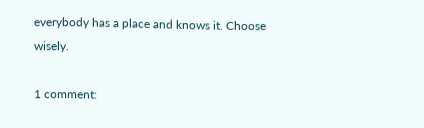everybody has a place and knows it. Choose wisely.

1 comment: